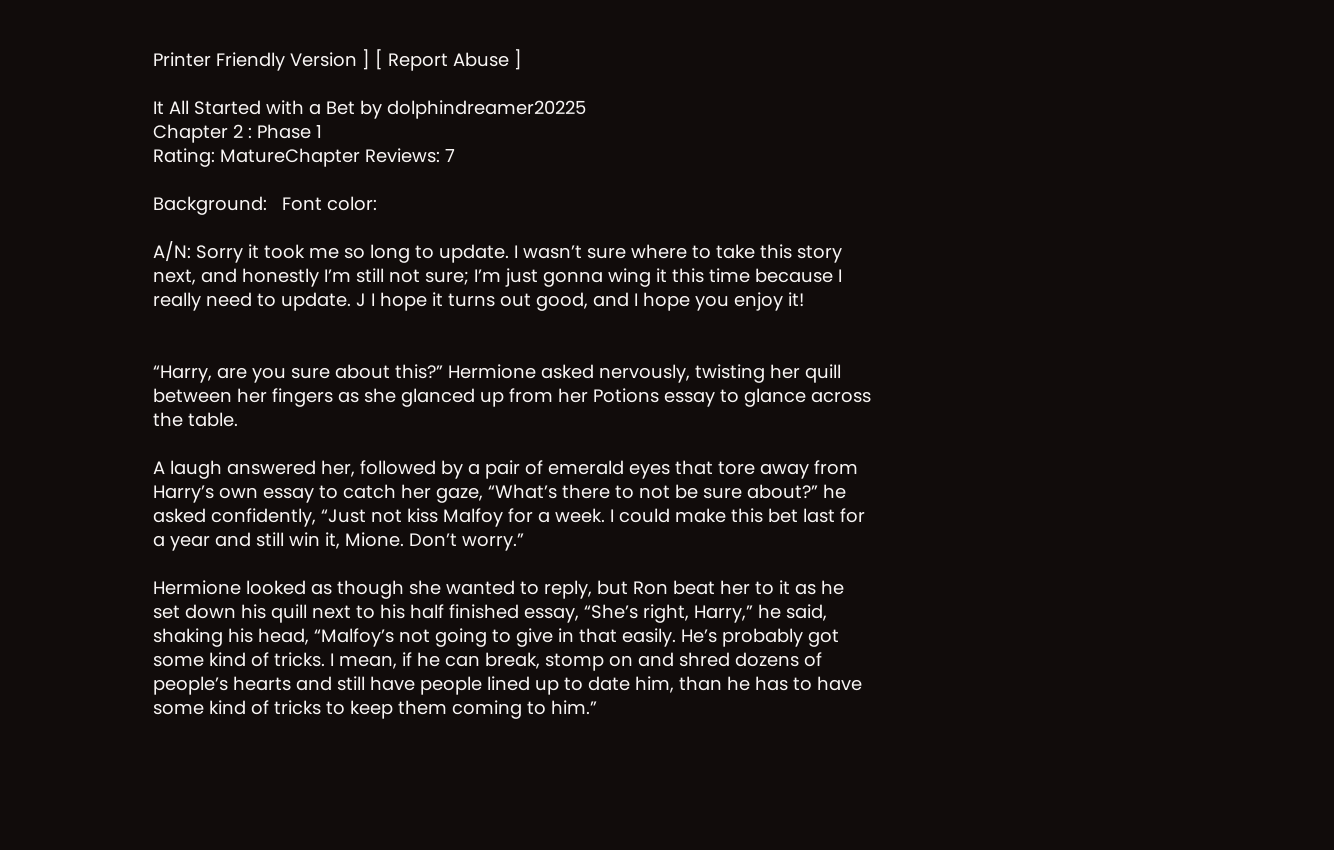Printer Friendly Version ] [ Report Abuse ]

It All Started with a Bet by dolphindreamer20225
Chapter 2 : Phase 1
Rating: MatureChapter Reviews: 7

Background:   Font color:

A/N: Sorry it took me so long to update. I wasn’t sure where to take this story next, and honestly I’m still not sure; I’m just gonna wing it this time because I really need to update. J I hope it turns out good, and I hope you enjoy it!


“Harry, are you sure about this?” Hermione asked nervously, twisting her quill between her fingers as she glanced up from her Potions essay to glance across the table.

A laugh answered her, followed by a pair of emerald eyes that tore away from Harry’s own essay to catch her gaze, “What’s there to not be sure about?” he asked confidently, “Just not kiss Malfoy for a week. I could make this bet last for a year and still win it, Mione. Don’t worry.”

Hermione looked as though she wanted to reply, but Ron beat her to it as he set down his quill next to his half finished essay, “She’s right, Harry,” he said, shaking his head, “Malfoy’s not going to give in that easily. He’s probably got some kind of tricks. I mean, if he can break, stomp on and shred dozens of people’s hearts and still have people lined up to date him, than he has to have some kind of tricks to keep them coming to him.”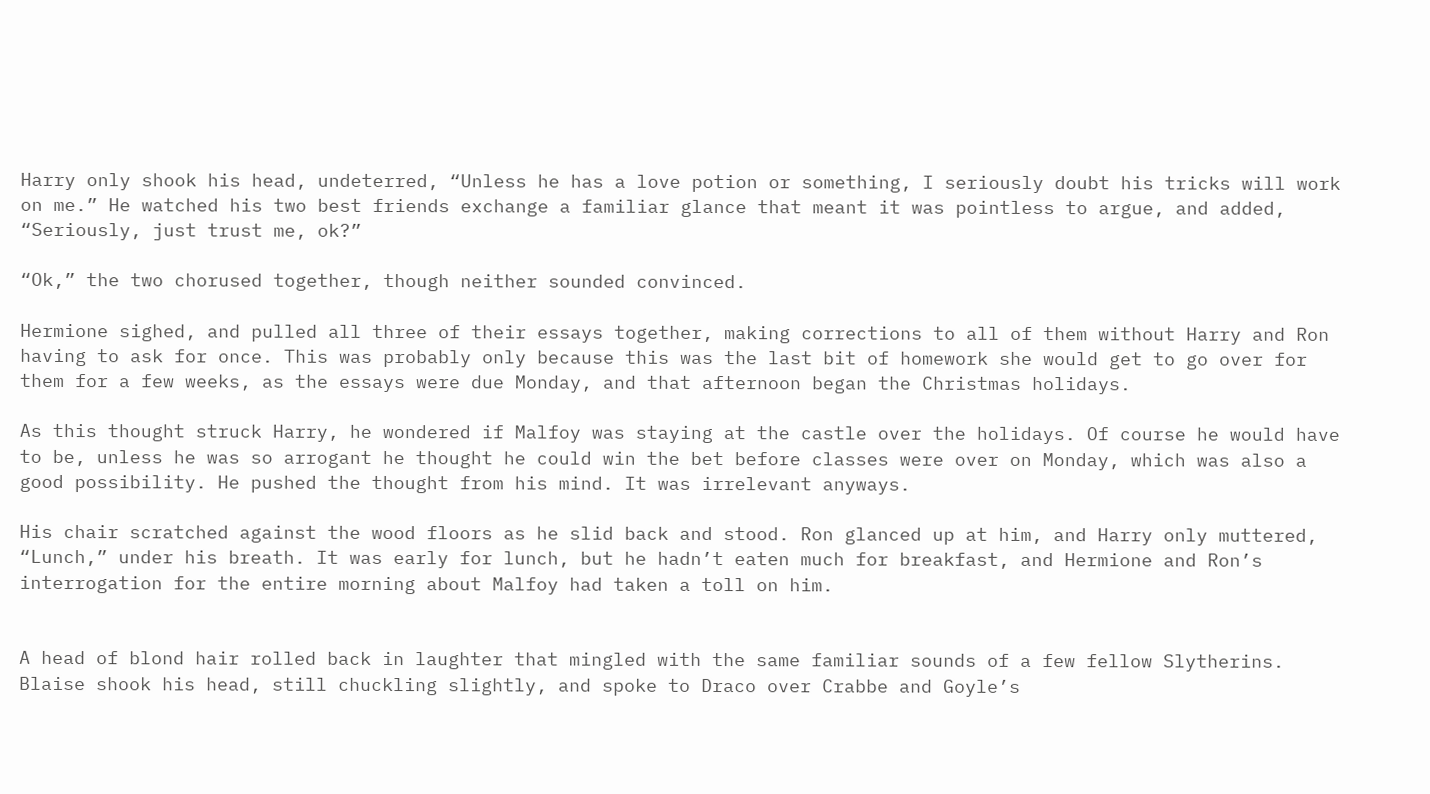Harry only shook his head, undeterred, “Unless he has a love potion or something, I seriously doubt his tricks will work on me.” He watched his two best friends exchange a familiar glance that meant it was pointless to argue, and added, “Seriously, just trust me, ok?”

“Ok,” the two chorused together, though neither sounded convinced.

Hermione sighed, and pulled all three of their essays together, making corrections to all of them without Harry and Ron having to ask for once. This was probably only because this was the last bit of homework she would get to go over for them for a few weeks, as the essays were due Monday, and that afternoon began the Christmas holidays.

As this thought struck Harry, he wondered if Malfoy was staying at the castle over the holidays. Of course he would have to be, unless he was so arrogant he thought he could win the bet before classes were over on Monday, which was also a good possibility. He pushed the thought from his mind. It was irrelevant anyways.

His chair scratched against the wood floors as he slid back and stood. Ron glanced up at him, and Harry only muttered, “Lunch,” under his breath. It was early for lunch, but he hadn’t eaten much for breakfast, and Hermione and Ron’s interrogation for the entire morning about Malfoy had taken a toll on him.


A head of blond hair rolled back in laughter that mingled with the same familiar sounds of a few fellow Slytherins. Blaise shook his head, still chuckling slightly, and spoke to Draco over Crabbe and Goyle’s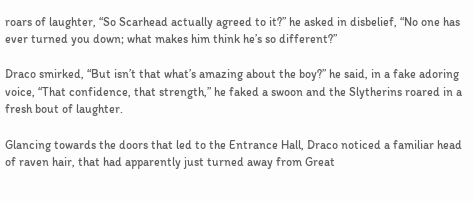roars of laughter, “So Scarhead actually agreed to it?” he asked in disbelief, “No one has ever turned you down; what makes him think he’s so different?”

Draco smirked, “But isn’t that what’s amazing about the boy?” he said, in a fake adoring voice, “That confidence, that strength,” he faked a swoon and the Slytherins roared in a fresh bout of laughter.

Glancing towards the doors that led to the Entrance Hall, Draco noticed a familiar head of raven hair, that had apparently just turned away from Great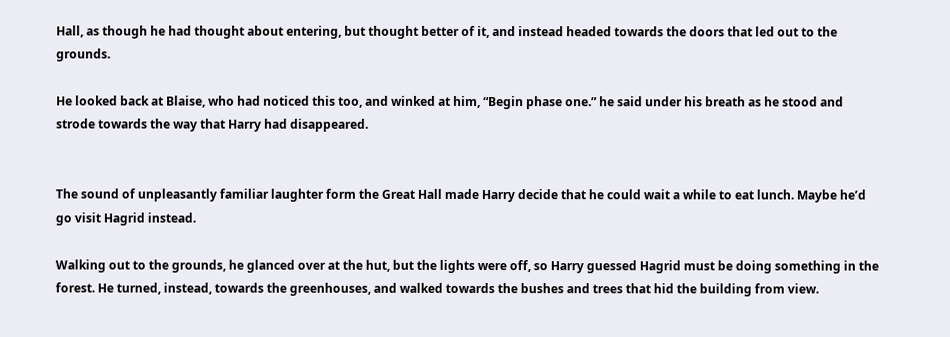Hall, as though he had thought about entering, but thought better of it, and instead headed towards the doors that led out to the grounds.

He looked back at Blaise, who had noticed this too, and winked at him, “Begin phase one.” he said under his breath as he stood and strode towards the way that Harry had disappeared.


The sound of unpleasantly familiar laughter form the Great Hall made Harry decide that he could wait a while to eat lunch. Maybe he’d go visit Hagrid instead.

Walking out to the grounds, he glanced over at the hut, but the lights were off, so Harry guessed Hagrid must be doing something in the forest. He turned, instead, towards the greenhouses, and walked towards the bushes and trees that hid the building from view.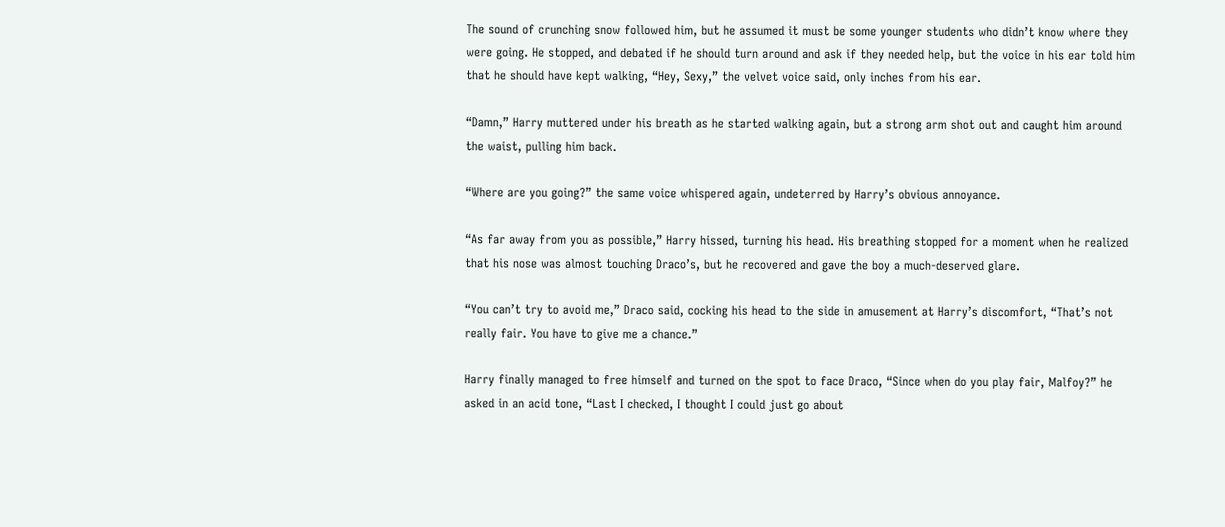The sound of crunching snow followed him, but he assumed it must be some younger students who didn’t know where they were going. He stopped, and debated if he should turn around and ask if they needed help, but the voice in his ear told him that he should have kept walking, “Hey, Sexy,” the velvet voice said, only inches from his ear.

“Damn,” Harry muttered under his breath as he started walking again, but a strong arm shot out and caught him around the waist, pulling him back.

“Where are you going?” the same voice whispered again, undeterred by Harry’s obvious annoyance.

“As far away from you as possible,” Harry hissed, turning his head. His breathing stopped for a moment when he realized that his nose was almost touching Draco’s, but he recovered and gave the boy a much-deserved glare.

“You can’t try to avoid me,” Draco said, cocking his head to the side in amusement at Harry’s discomfort, “That’s not really fair. You have to give me a chance.”

Harry finally managed to free himself and turned on the spot to face Draco, “Since when do you play fair, Malfoy?” he asked in an acid tone, “Last I checked, I thought I could just go about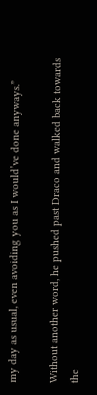my day as usual, even avoiding you as I would’ve done anyways.”

Without another word, he pushed past Draco and walked back towards the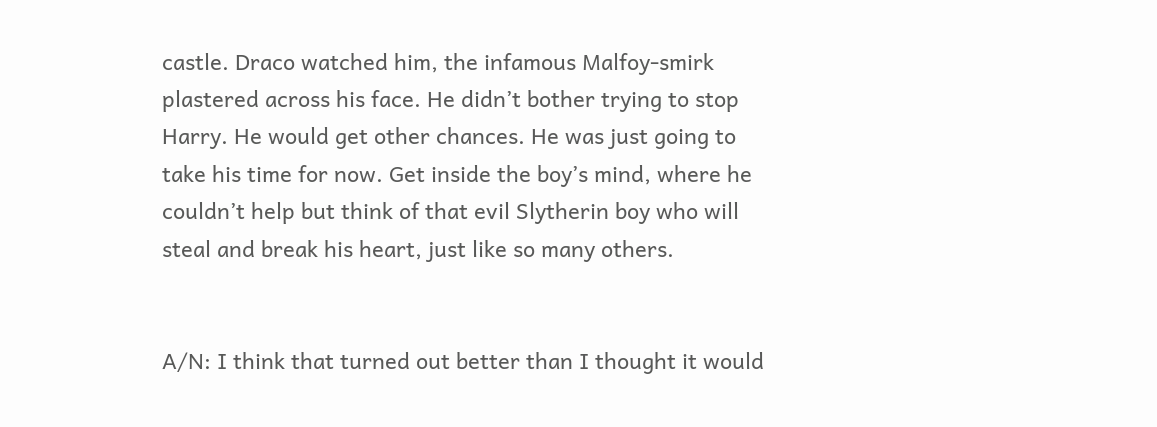castle. Draco watched him, the infamous Malfoy-smirk plastered across his face. He didn’t bother trying to stop Harry. He would get other chances. He was just going to take his time for now. Get inside the boy’s mind, where he couldn’t help but think of that evil Slytherin boy who will steal and break his heart, just like so many others.


A/N: I think that turned out better than I thought it would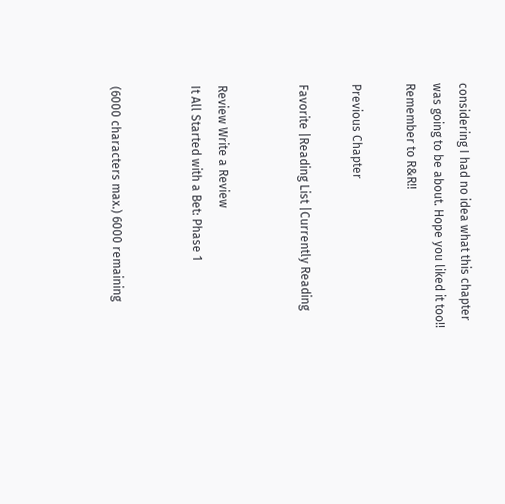considering I had no idea what this chapter was going to be about. Hope you liked it too!! Remember to R&R!!

Previous Chapter

Favorite |Reading List |Currently Reading


Review Write a Review
It All Started with a Bet: Phase 1


(6000 characters max.) 6000 remaining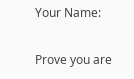Your Name:

Prove you are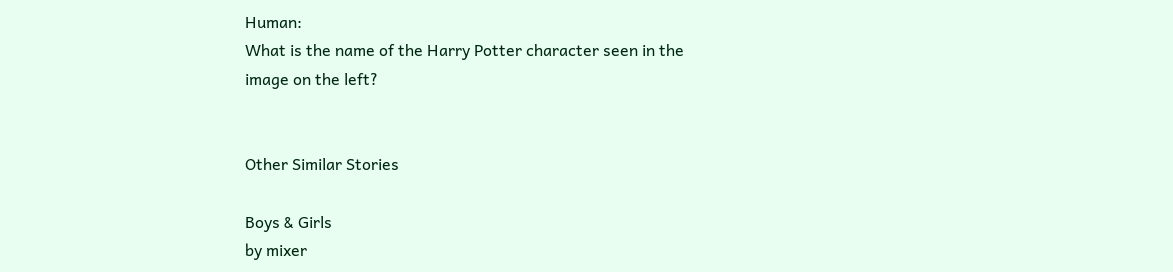Human:
What is the name of the Harry Potter character seen in the image on the left?


Other Similar Stories

Boys & Girls
by mixer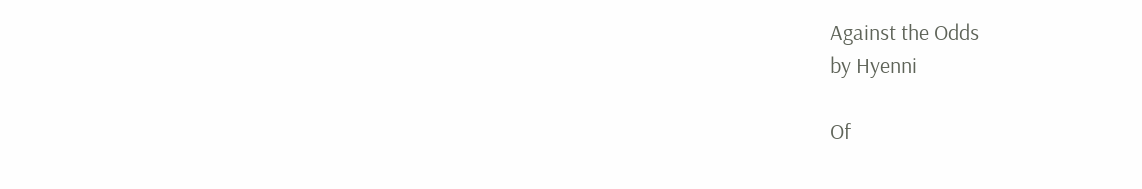Against the Odds
by Hyenni

Of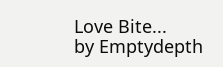Love Bite...
by Emptydepth